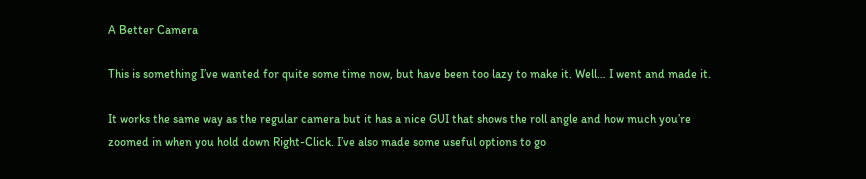A Better Camera

This is something I’ve wanted for quite some time now, but have been too lazy to make it. Well… I went and made it.

It works the same way as the regular camera but it has a nice GUI that shows the roll angle and how much you’re zoomed in when you hold down Right-Click. I’ve also made some useful options to go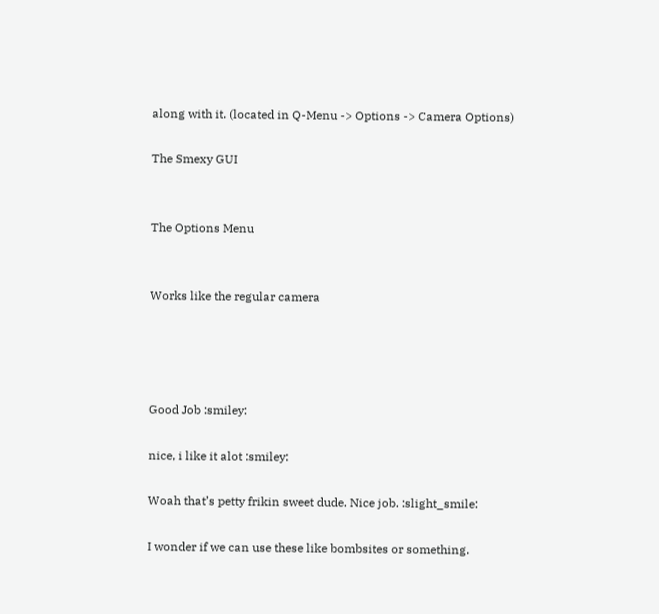along with it. (located in Q-Menu -> Options -> Camera Options)

The Smexy GUI


The Options Menu


Works like the regular camera




Good Job :smiley:

nice, i like it alot :smiley:

Woah that’s petty frikin sweet dude. Nice job. :slight_smile:

I wonder if we can use these like bombsites or something.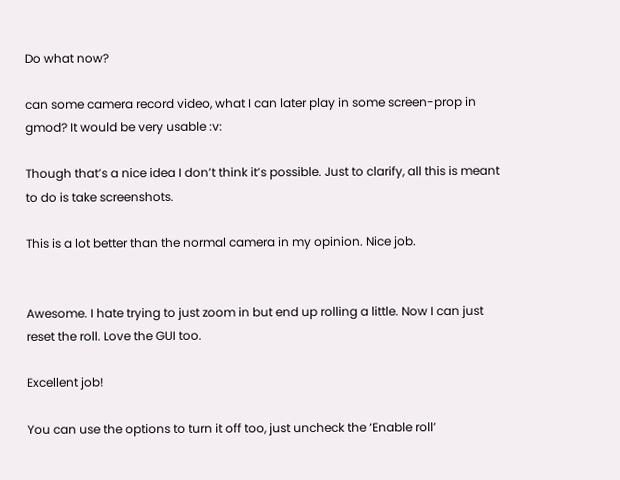Do what now?

can some camera record video, what I can later play in some screen-prop in gmod? It would be very usable :v:

Though that’s a nice idea I don’t think it’s possible. Just to clarify, all this is meant to do is take screenshots.

This is a lot better than the normal camera in my opinion. Nice job.


Awesome. I hate trying to just zoom in but end up rolling a little. Now I can just reset the roll. Love the GUI too.

Excellent job!

You can use the options to turn it off too, just uncheck the ‘Enable roll’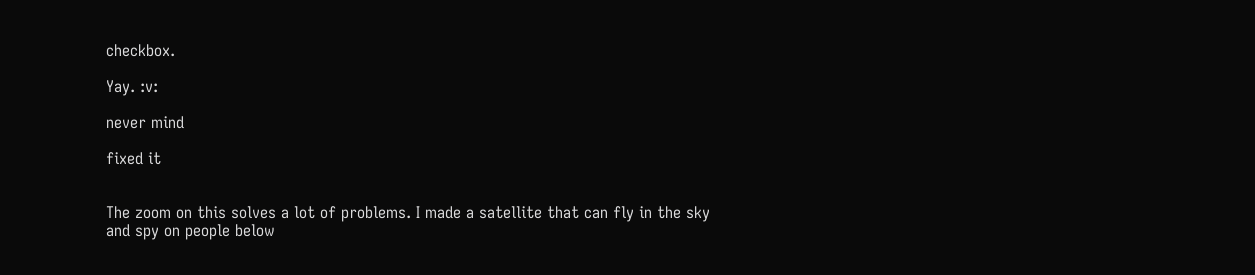checkbox.

Yay. :v:

never mind

fixed it


The zoom on this solves a lot of problems. I made a satellite that can fly in the sky and spy on people below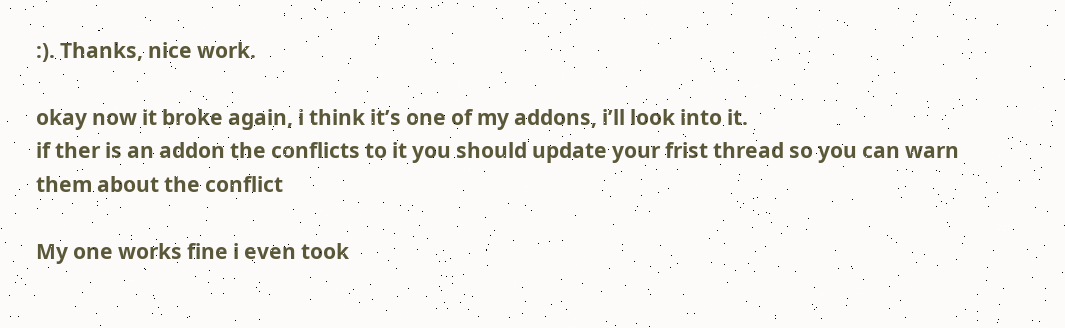:). Thanks, nice work.

okay now it broke again, i think it’s one of my addons, i’ll look into it.
if ther is an addon the conflicts to it you should update your frist thread so you can warn them about the conflict

My one works fine i even took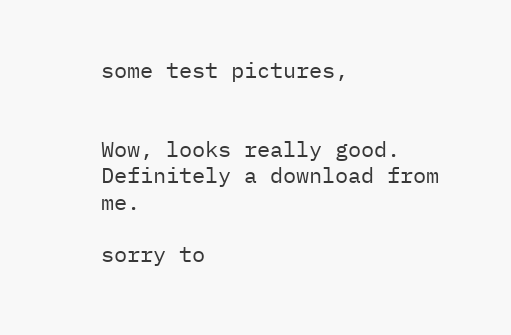some test pictures,


Wow, looks really good.
Definitely a download from me.

sorry to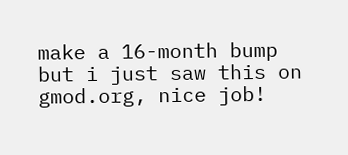make a 16-month bump but i just saw this on gmod.org, nice job!